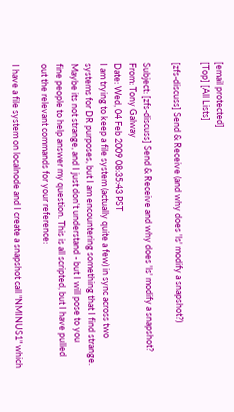[email protected]
[Top] [All Lists]

[zfs-discuss] Send & Receive (and why does 'ls' modify a snapshot?)

Subject: [zfs-discuss] Send & Receive and why does 'ls' modify a snapshot?
From: Tony Galway
Date: Wed, 04 Feb 2009 08:35:43 PST
I am trying to keep a file system (actually quite a few) in sync across two
systems for DR purposes, but I am encountering something that I find strange.
Maybe its not strange, and I just don't understand - but I will pose to you
fine people to help answer my question. This is all scripted, but I have pulled
out the relevant commands for your reference:

I have a file system on localnode and I create a snapshot call "NMINUS1" which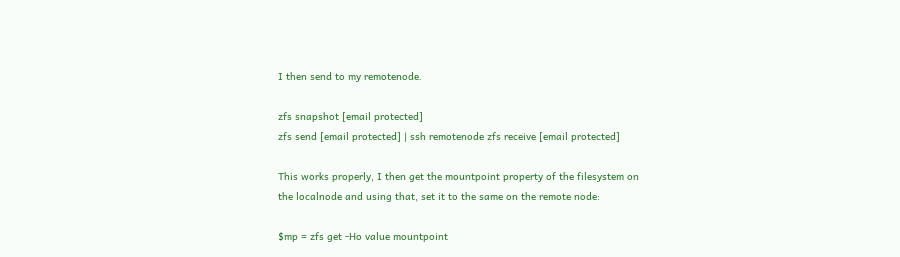I then send to my remotenode.

zfs snapshot [email protected]
zfs send [email protected] | ssh remotenode zfs receive [email protected]

This works properly, I then get the mountpoint property of the filesystem on
the localnode and using that, set it to the same on the remote node:

$mp = zfs get -Ho value mountpoint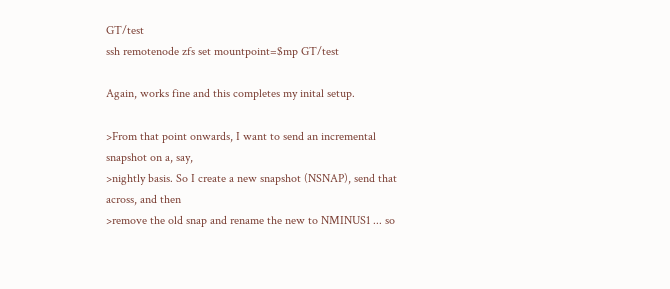GT/test
ssh remotenode zfs set mountpoint=$mp GT/test

Again, works fine and this completes my inital setup.

>From that point onwards, I want to send an incremental snapshot on a, say,
>nightly basis. So I create a new snapshot (NSNAP), send that across, and then
>remove the old snap and rename the new to NMINUS1 ... so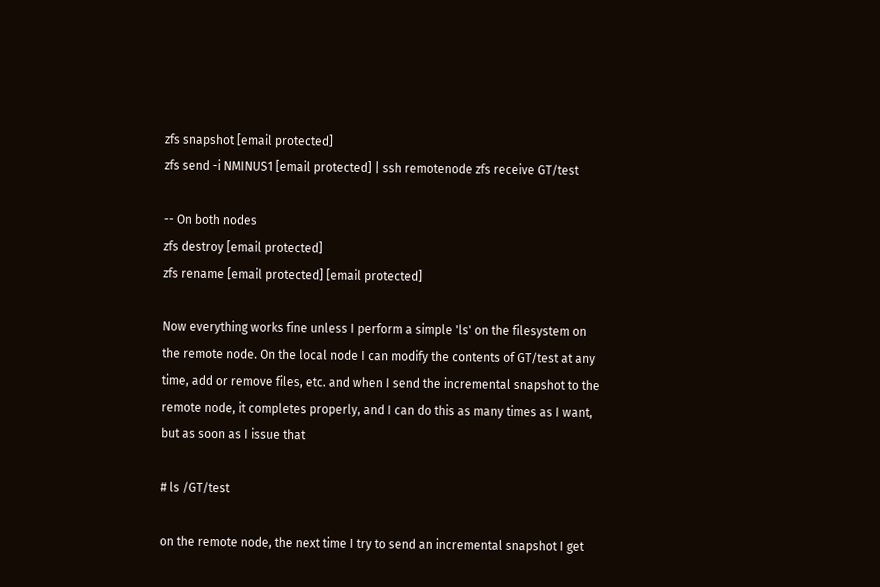zfs snapshot [email protected]
zfs send -i NMINUS1 [email protected] | ssh remotenode zfs receive GT/test

-- On both nodes
zfs destroy [email protected]
zfs rename [email protected] [email protected]

Now everything works fine unless I perform a simple 'ls' on the filesystem on
the remote node. On the local node I can modify the contents of GT/test at any
time, add or remove files, etc. and when I send the incremental snapshot to the
remote node, it completes properly, and I can do this as many times as I want,
but as soon as I issue that

# ls /GT/test

on the remote node, the next time I try to send an incremental snapshot I get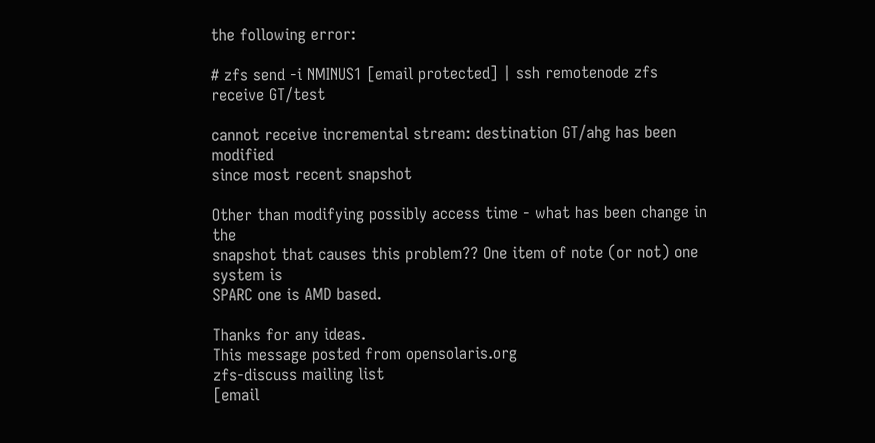the following error:

# zfs send -i NMINUS1 [email protected] | ssh remotenode zfs receive GT/test

cannot receive incremental stream: destination GT/ahg has been modified
since most recent snapshot

Other than modifying possibly access time - what has been change in the
snapshot that causes this problem?? One item of note (or not) one system is
SPARC one is AMD based.

Thanks for any ideas.
This message posted from opensolaris.org
zfs-discuss mailing list
[email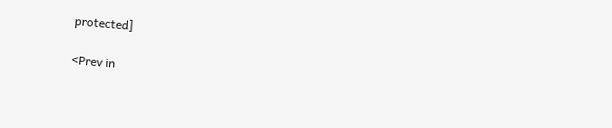protected]

<Prev in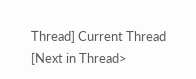Thread] Current Thread [Next in Thread>